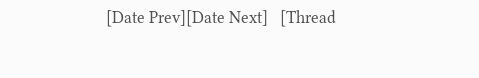[Date Prev][Date Next]   [Thread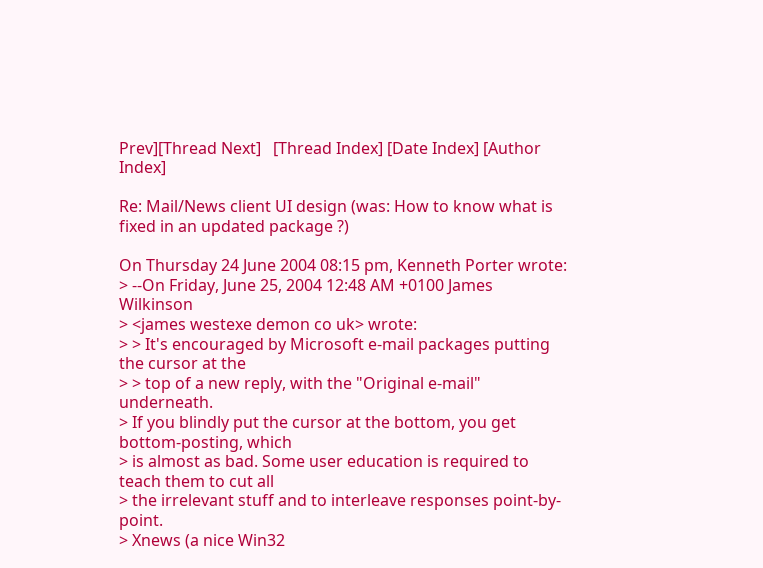Prev][Thread Next]   [Thread Index] [Date Index] [Author Index]

Re: Mail/News client UI design (was: How to know what is fixed in an updated package ?)

On Thursday 24 June 2004 08:15 pm, Kenneth Porter wrote:
> --On Friday, June 25, 2004 12:48 AM +0100 James Wilkinson
> <james westexe demon co uk> wrote:
> > It's encouraged by Microsoft e-mail packages putting the cursor at the
> > top of a new reply, with the "Original e-mail" underneath.
> If you blindly put the cursor at the bottom, you get bottom-posting, which
> is almost as bad. Some user education is required to teach them to cut all
> the irrelevant stuff and to interleave responses point-by-point.
> Xnews (a nice Win32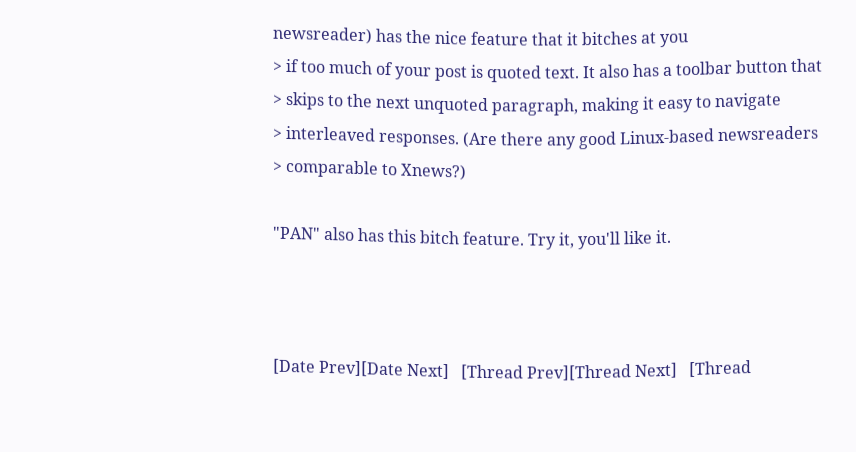newsreader) has the nice feature that it bitches at you
> if too much of your post is quoted text. It also has a toolbar button that
> skips to the next unquoted paragraph, making it easy to navigate
> interleaved responses. (Are there any good Linux-based newsreaders
> comparable to Xnews?)

"PAN" also has this bitch feature. Try it, you'll like it.



[Date Prev][Date Next]   [Thread Prev][Thread Next]   [Thread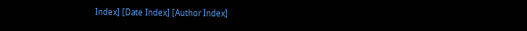Index] [Date Index] [Author Index]